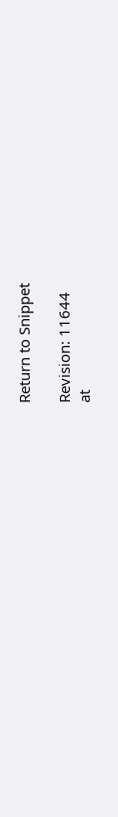Return to Snippet

Revision: 11644
at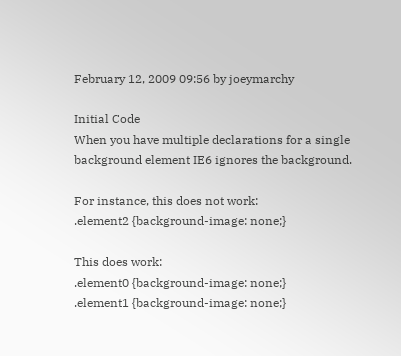February 12, 2009 09:56 by joeymarchy

Initial Code
When you have multiple declarations for a single background element IE6 ignores the background.

For instance, this does not work:
.element2 {background-image: none;}

This does work:
.element0 {background-image: none;}
.element1 {background-image: none;}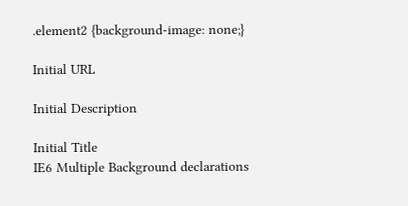.element2 {background-image: none;}

Initial URL

Initial Description

Initial Title
IE6 Multiple Background declarations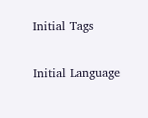Initial Tags

Initial Language